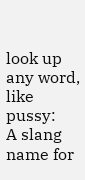look up any word, like pussy:
A slang name for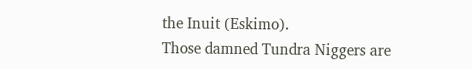the Inuit (Eskimo).
Those damned Tundra Niggers are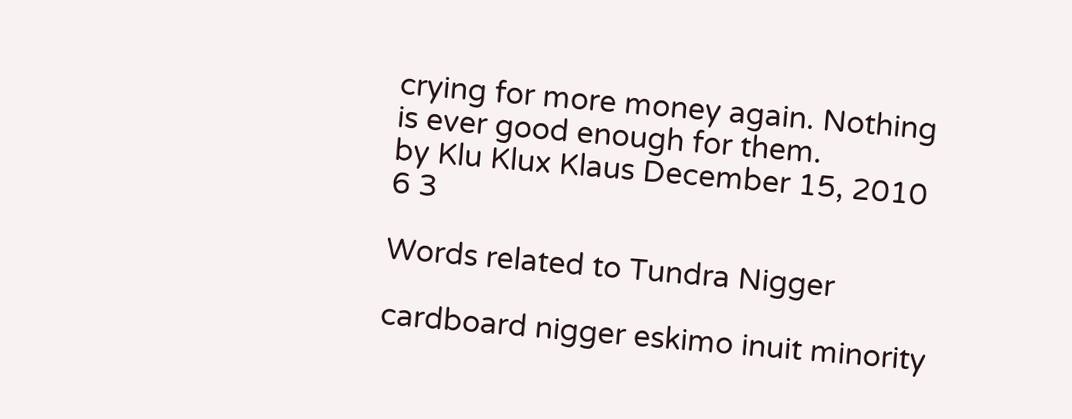crying for more money again. Nothing is ever good enough for them.
by Klu Klux Klaus December 15, 2010
6 3

Words related to Tundra Nigger

cardboard nigger eskimo inuit minority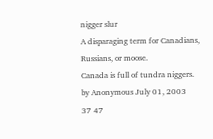nigger slur
A disparaging term for Canadians, Russians, or moose.
Canada is full of tundra niggers.
by Anonymous July 01, 2003
37 47